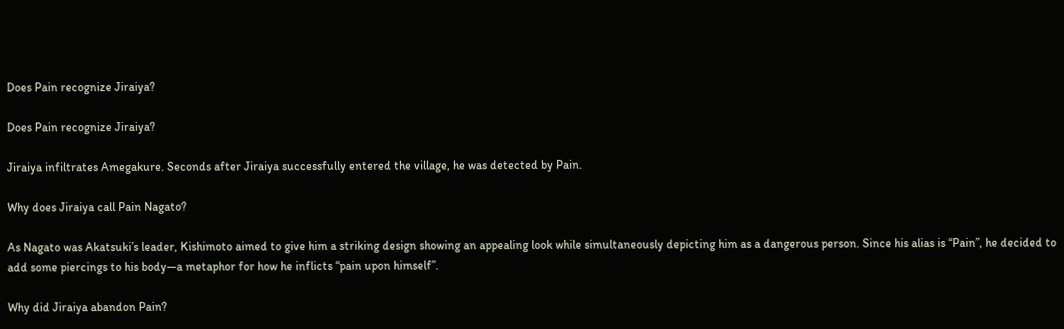Does Pain recognize Jiraiya?

Does Pain recognize Jiraiya?

Jiraiya infiltrates Amegakure. Seconds after Jiraiya successfully entered the village, he was detected by Pain.

Why does Jiraiya call Pain Nagato?

As Nagato was Akatsuki’s leader, Kishimoto aimed to give him a striking design showing an appealing look while simultaneously depicting him as a dangerous person. Since his alias is “Pain”, he decided to add some piercings to his body—a metaphor for how he inflicts “pain upon himself”.

Why did Jiraiya abandon Pain?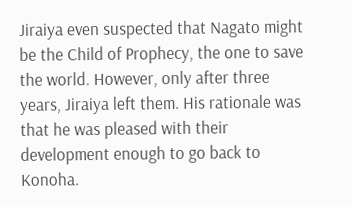Jiraiya even suspected that Nagato might be the Child of Prophecy, the one to save the world. However, only after three years, Jiraiya left them. His rationale was that he was pleased with their development enough to go back to Konoha.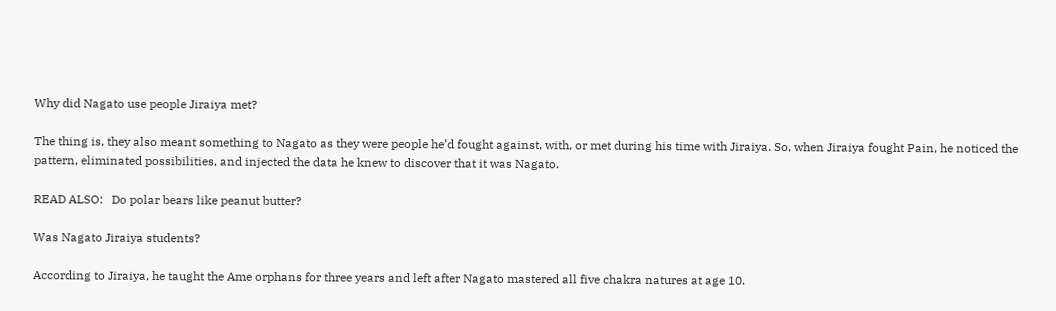Why did Nagato use people Jiraiya met?

The thing is, they also meant something to Nagato as they were people he’d fought against, with, or met during his time with Jiraiya. So, when Jiraiya fought Pain, he noticed the pattern, eliminated possibilities, and injected the data he knew to discover that it was Nagato.

READ ALSO:   Do polar bears like peanut butter?

Was Nagato Jiraiya students?

According to Jiraiya, he taught the Ame orphans for three years and left after Nagato mastered all five chakra natures at age 10.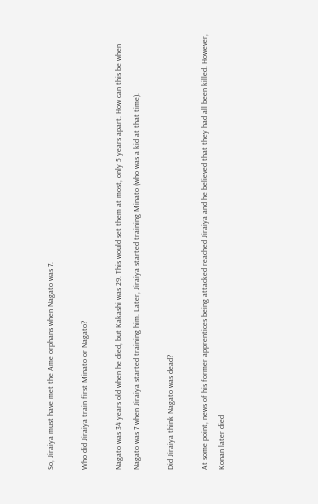So, Jiraiya must have met the Ame orphans when Nagato was 7.

Who did Jiraiya train first Minato or Nagato?

Nagato was 34 years old when he died, but Kakashi was 29. This would set them at most, only 5 years apart. How can this be when Nagato was 7 when Jiraiya started training him. Later, Jiraiya started training Minato (who was a kid at that time).

Did Jiraiya think Nagato was dead?

At some point, news of his former apprentices being attacked reached Jiraiya and he believed that they had all been killed. However, Konan later died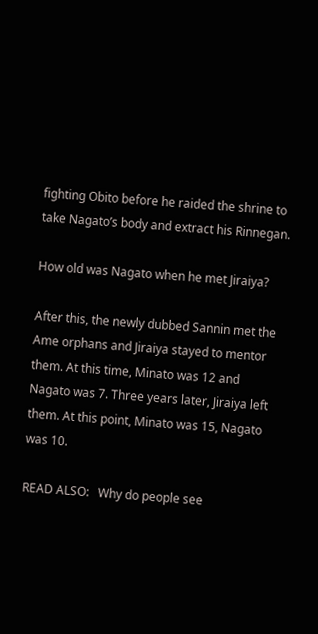fighting Obito before he raided the shrine to take Nagato’s body and extract his Rinnegan.

How old was Nagato when he met Jiraiya?

After this, the newly dubbed Sannin met the Ame orphans and Jiraiya stayed to mentor them. At this time, Minato was 12 and Nagato was 7. Three years later, Jiraiya left them. At this point, Minato was 15, Nagato was 10.

READ ALSO:   Why do people see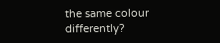the same colour differently?